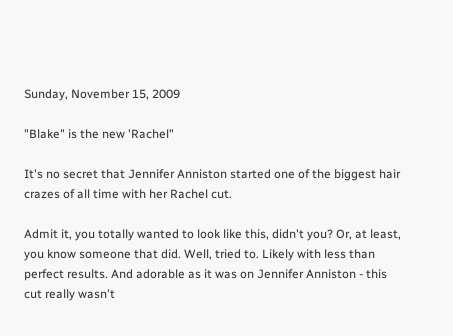Sunday, November 15, 2009

"Blake" is the new 'Rachel"

It's no secret that Jennifer Anniston started one of the biggest hair crazes of all time with her Rachel cut.

Admit it, you totally wanted to look like this, didn't you? Or, at least, you know someone that did. Well, tried to. Likely with less than perfect results. And adorable as it was on Jennifer Anniston - this cut really wasn't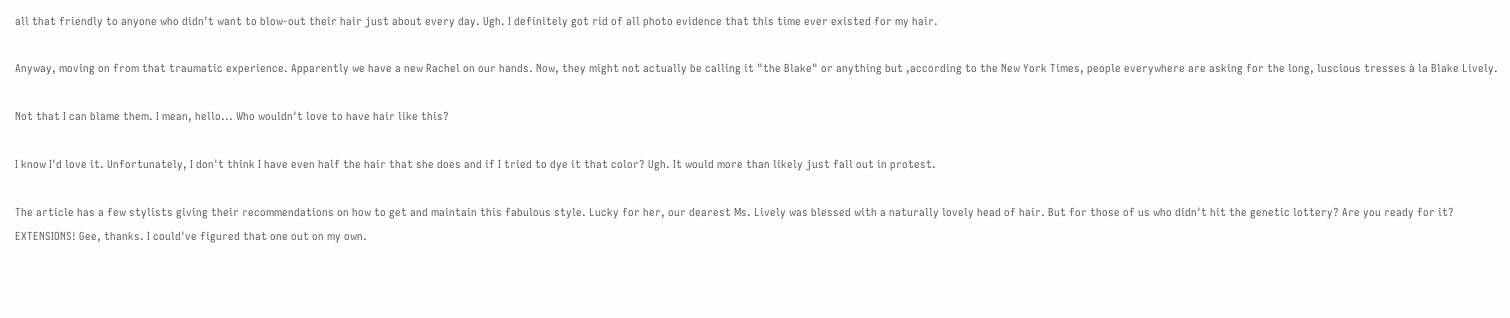all that friendly to anyone who didn't want to blow-out their hair just about every day. Ugh. I definitely got rid of all photo evidence that this time ever existed for my hair.

Anyway, moving on from that traumatic experience. Apparently we have a new Rachel on our hands. Now, they might not actually be calling it "the Blake" or anything but ,according to the New York Times, people everywhere are asking for the long, luscious tresses à la Blake Lively.

Not that I can blame them. I mean, hello... Who wouldn't love to have hair like this?

I know I'd love it. Unfortunately, I don't think I have even half the hair that she does and if I tried to dye it that color? Ugh. It would more than likely just fall out in protest.

The article has a few stylists giving their recommendations on how to get and maintain this fabulous style. Lucky for her, our dearest Ms. Lively was blessed with a naturally lovely head of hair. But for those of us who didn't hit the genetic lottery? Are you ready for it? EXTENSIONS! Gee, thanks. I could've figured that one out on my own.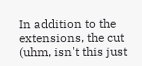In addition to the extensions, the cut (uhm, isn't this just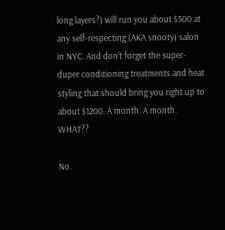long layers?) will run you about $500 at any self-respecting (AKA snooty) salon in NYC. And don't forget the super-duper conditioning treatments and heat styling that should bring you right up to about $1200. A month. A month. WHAT??

No.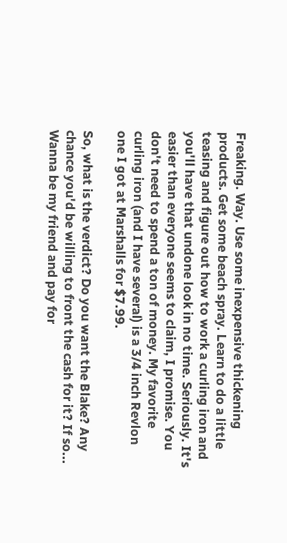Freaking. Way. Use some inexpensive thickening products. Get some beach spray. Learn to do a little teasing and figure out how to work a curling iron and you'll have that undone look in no time. Seriously. It's easier than everyone seems to claim, I promise. You don't need to spend a ton of money. My favorite curling iron (and I have several) is a 3/4 inch Revlon one I got at Marshalls for $7.99.

So, what is the verdict? Do you want the Blake? Any chance you'd be willing to front the cash for it? If so... Wanna be my friend and pay for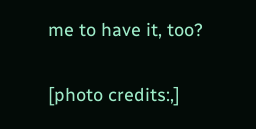me to have it, too?

[photo credits:,]